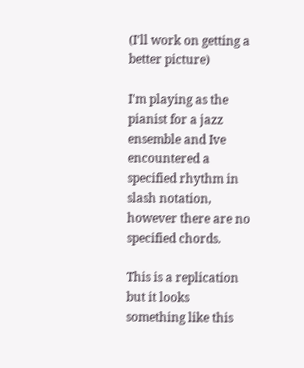(I'll work on getting a better picture)

I'm playing as the pianist for a jazz ensemble and Ive encountered a specified rhythm in slash notation, however there are no specified chords.

This is a replication but it looks something like this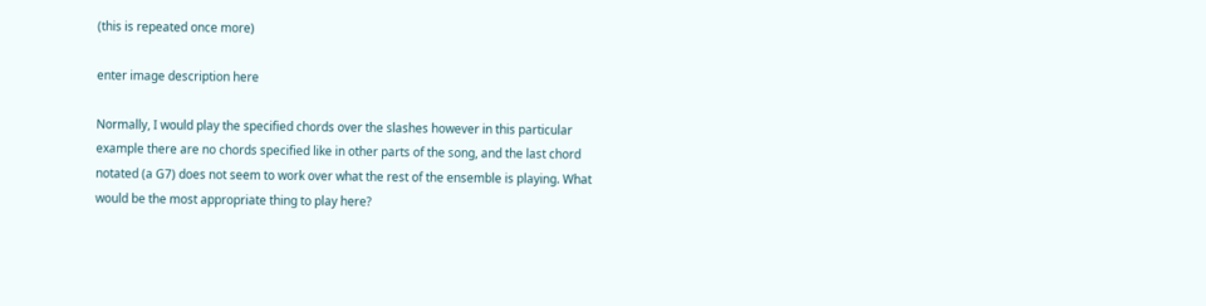(this is repeated once more)

enter image description here

Normally, I would play the specified chords over the slashes however in this particular example there are no chords specified like in other parts of the song, and the last chord notated (a G7) does not seem to work over what the rest of the ensemble is playing. What would be the most appropriate thing to play here?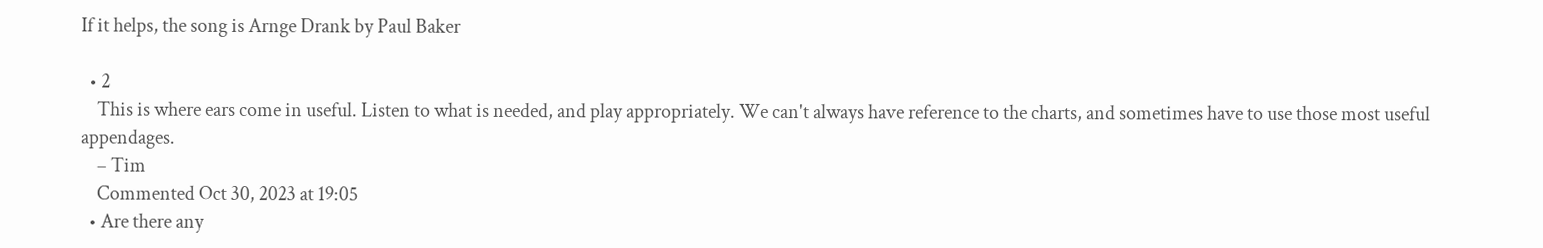If it helps, the song is Arnge Drank by Paul Baker

  • 2
    This is where ears come in useful. Listen to what is needed, and play appropriately. We can't always have reference to the charts, and sometimes have to use those most useful appendages.
    – Tim
    Commented Oct 30, 2023 at 19:05
  • Are there any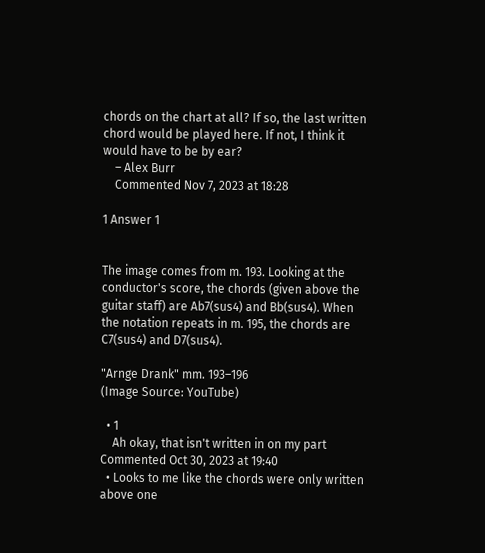chords on the chart at all? If so, the last written chord would be played here. If not, I think it would have to be by ear?
    – Alex Burr
    Commented Nov 7, 2023 at 18:28

1 Answer 1


The image comes from m. 193. Looking at the conductor's score, the chords (given above the guitar staff) are Ab7(sus4) and Bb(sus4). When the notation repeats in m. 195, the chords are C7(sus4) and D7(sus4).

"Arnge Drank" mm. 193–196
(Image Source: YouTube)

  • 1
    Ah okay, that isn't written in on my part Commented Oct 30, 2023 at 19:40
  • Looks to me like the chords were only written above one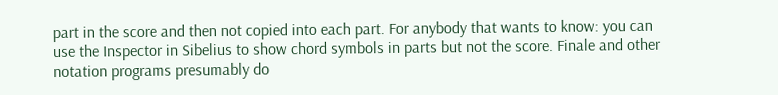part in the score and then not copied into each part. For anybody that wants to know: you can use the Inspector in Sibelius to show chord symbols in parts but not the score. Finale and other notation programs presumably do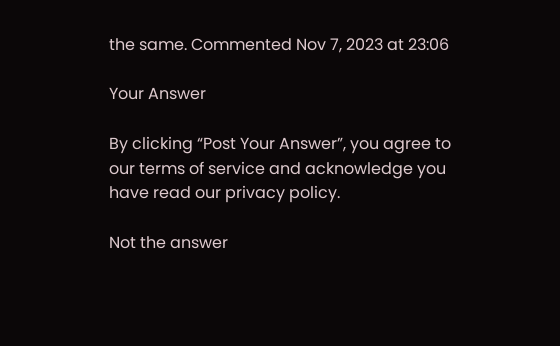the same. Commented Nov 7, 2023 at 23:06

Your Answer

By clicking “Post Your Answer”, you agree to our terms of service and acknowledge you have read our privacy policy.

Not the answer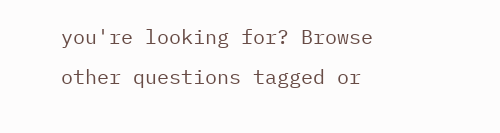you're looking for? Browse other questions tagged or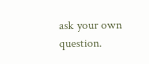ask your own question.